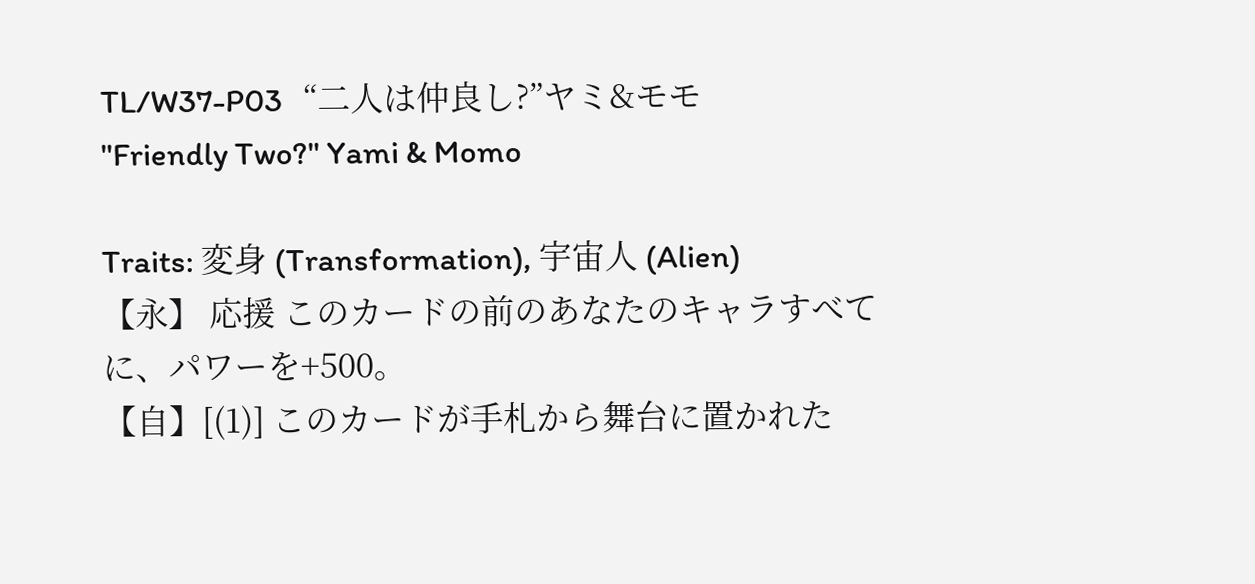TL/W37-P03   “二人は仲良し?”ヤミ&モモ
"Friendly Two?" Yami & Momo

Traits: 変身 (Transformation), 宇宙人 (Alien)
【永】 応援 このカードの前のあなたのキャラすべてに、パワーを+500。
【自】[(1)] このカードが手札から舞台に置かれた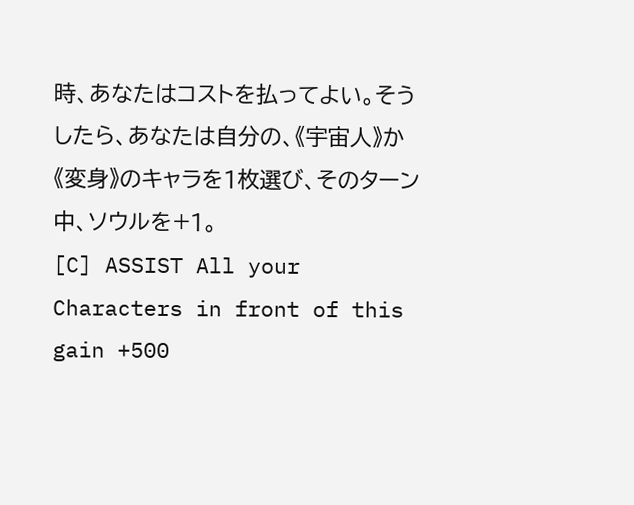時、あなたはコストを払ってよい。そうしたら、あなたは自分の、《宇宙人》か《変身》のキャラを1枚選び、そのターン中、ソウルを+1。
[C] ASSIST All your Characters in front of this gain +500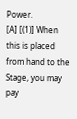Power.
[A] [(1)] When this is placed from hand to the Stage, you may pay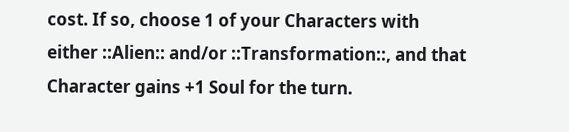cost. If so, choose 1 of your Characters with either ::Alien:: and/or ::Transformation::, and that Character gains +1 Soul for the turn.